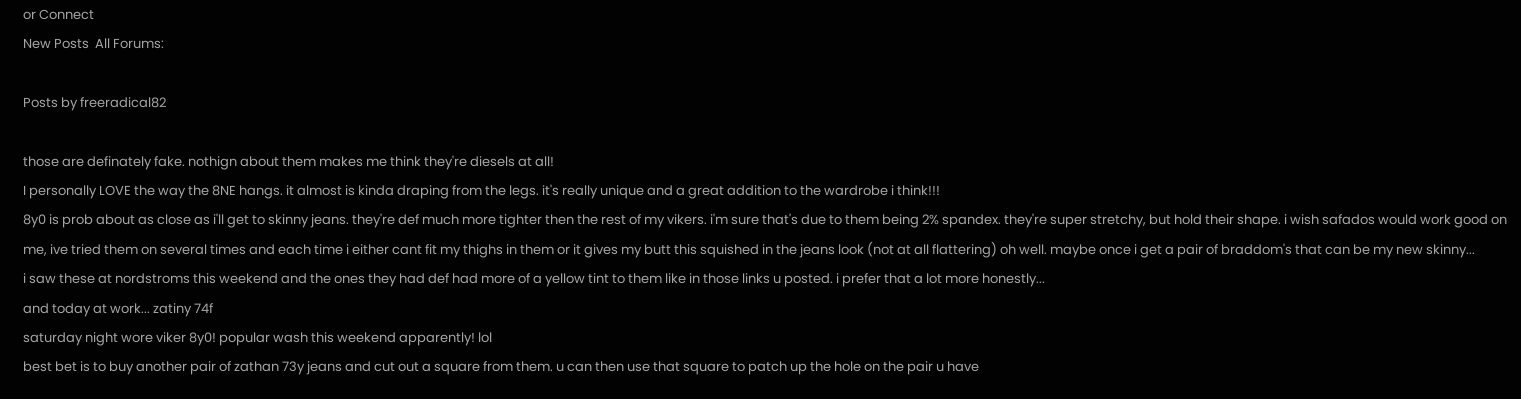or Connect
New Posts  All Forums:

Posts by freeradical82

those are definately fake. nothign about them makes me think they're diesels at all!
I personally LOVE the way the 8NE hangs. it almost is kinda draping from the legs. it's really unique and a great addition to the wardrobe i think!!!
8y0 is prob about as close as i'll get to skinny jeans. they're def much more tighter then the rest of my vikers. i'm sure that's due to them being 2% spandex. they're super stretchy, but hold their shape. i wish safados would work good on me, ive tried them on several times and each time i either cant fit my thighs in them or it gives my butt this squished in the jeans look (not at all flattering) oh well. maybe once i get a pair of braddom's that can be my new skinny...
i saw these at nordstroms this weekend and the ones they had def had more of a yellow tint to them like in those links u posted. i prefer that a lot more honestly...
and today at work... zatiny 74f
saturday night wore viker 8y0! popular wash this weekend apparently! lol
best bet is to buy another pair of zathan 73y jeans and cut out a square from them. u can then use that square to patch up the hole on the pair u have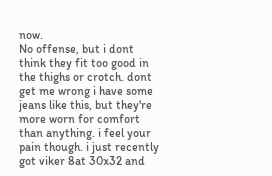now.
No offense, but i dont think they fit too good in the thighs or crotch. dont get me wrong i have some jeans like this, but they're more worn for comfort than anything. i feel your pain though. i just recently got viker 8at 30x32 and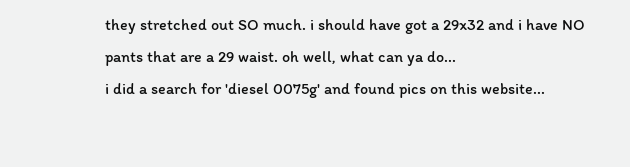they stretched out SO much. i should have got a 29x32 and i have NO pants that are a 29 waist. oh well, what can ya do...
i did a search for 'diesel 0075g' and found pics on this website...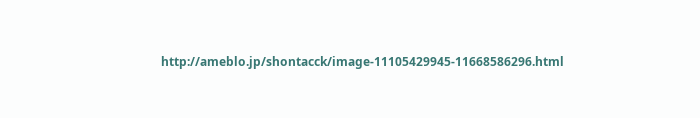http://ameblo.jp/shontacck/image-11105429945-11668586296.html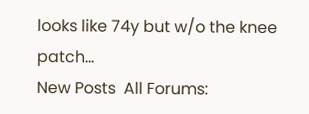looks like 74y but w/o the knee patch...
New Posts  All Forums: